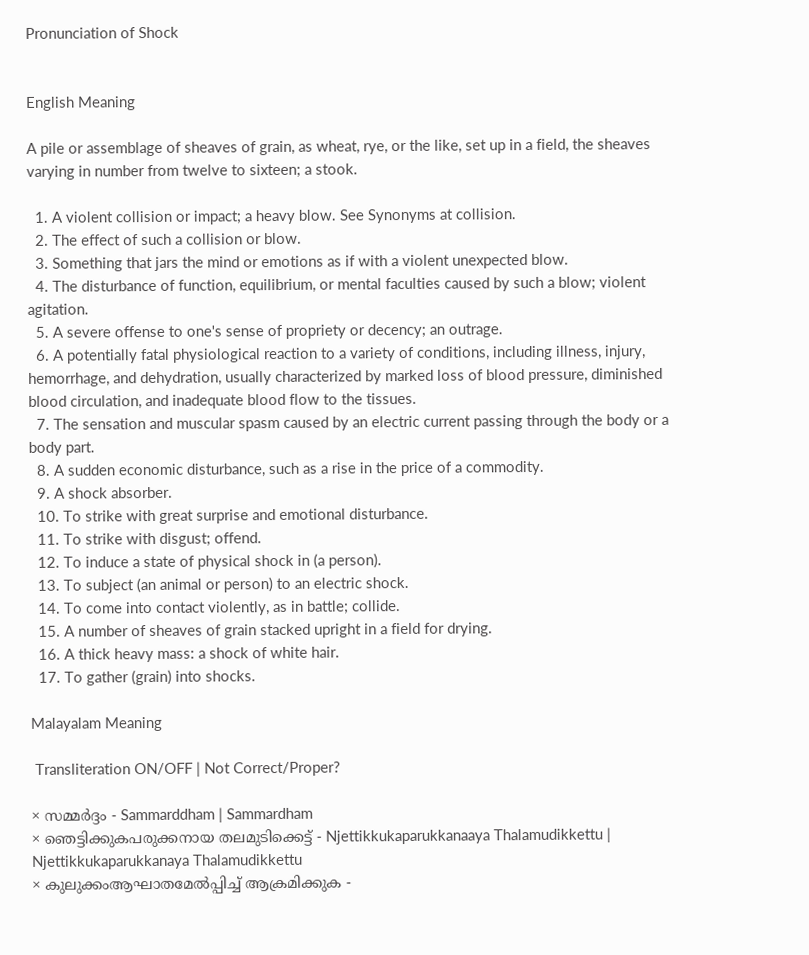Pronunciation of Shock


English Meaning

A pile or assemblage of sheaves of grain, as wheat, rye, or the like, set up in a field, the sheaves varying in number from twelve to sixteen; a stook.

  1. A violent collision or impact; a heavy blow. See Synonyms at collision.
  2. The effect of such a collision or blow.
  3. Something that jars the mind or emotions as if with a violent unexpected blow.
  4. The disturbance of function, equilibrium, or mental faculties caused by such a blow; violent agitation.
  5. A severe offense to one's sense of propriety or decency; an outrage.
  6. A potentially fatal physiological reaction to a variety of conditions, including illness, injury, hemorrhage, and dehydration, usually characterized by marked loss of blood pressure, diminished blood circulation, and inadequate blood flow to the tissues.
  7. The sensation and muscular spasm caused by an electric current passing through the body or a body part.
  8. A sudden economic disturbance, such as a rise in the price of a commodity.
  9. A shock absorber.
  10. To strike with great surprise and emotional disturbance.
  11. To strike with disgust; offend.
  12. To induce a state of physical shock in (a person).
  13. To subject (an animal or person) to an electric shock.
  14. To come into contact violently, as in battle; collide.
  15. A number of sheaves of grain stacked upright in a field for drying.
  16. A thick heavy mass: a shock of white hair.
  17. To gather (grain) into shocks.

Malayalam Meaning

 Transliteration ON/OFF | Not Correct/Proper?

× സമ്മര്‍ദ്ദം - Sammarddham | Sammardham
× ഞെട്ടിക്കുകപരുക്കനായ തലമുടിക്കെട്ട് - Njettikkukaparukkanaaya Thalamudikkettu | Njettikkukaparukkanaya Thalamudikkettu
× കുലുക്കംആഘാതമേല്‍പ്പിച്ച് ആക്രമിക്കുക -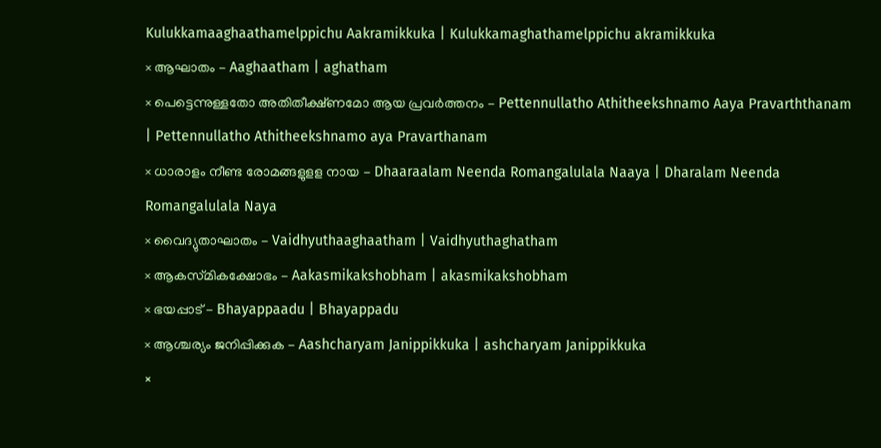Kulukkamaaghaathamelppichu Aakramikkuka | Kulukkamaghathamelppichu akramikkuka
× ആഘാതം - Aaghaatham | aghatham
× പെട്ടെന്നുള്ളതോ അതിതീക്ഷ്‌ണമോ ആയ പ്രവര്‍ത്തനം - Pettennullatho Athitheekshnamo Aaya Pravarththanam | Pettennullatho Athitheekshnamo aya Pravarthanam
× ധാരാളം നീണ്ട രോമങ്ങളുളള നായ - Dhaaraalam Neenda Romangalulala Naaya | Dharalam Neenda Romangalulala Naya
× വൈദ്യുതാഘാതം - Vaidhyuthaaghaatham | Vaidhyuthaghatham
× ആകസ്‌മികക്ഷോഭം - Aakasmikakshobham | akasmikakshobham
× ഭയപ്പാട്‌ - Bhayappaadu | Bhayappadu
× ആശ്ചര്യം ജനിപ്പിക്കുക - Aashcharyam Janippikkuka | ashcharyam Janippikkuka
×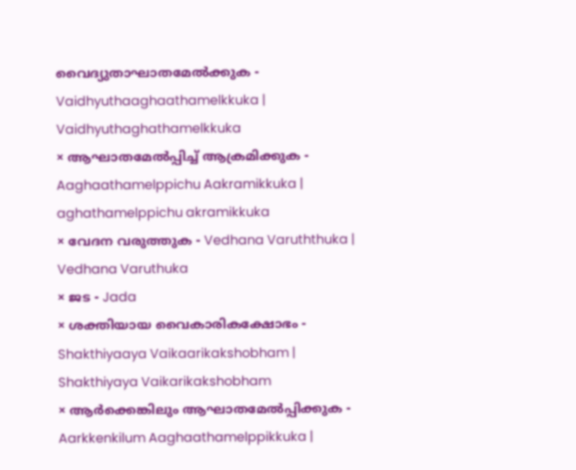വൈദ്യുതാഘാതമേല്‍ക്കുക - Vaidhyuthaaghaathamelkkuka | Vaidhyuthaghathamelkkuka
× ആഘാതമേല്‍പ്പിച്ച്‌ ആക്രമിക്കുക - Aaghaathamelppichu Aakramikkuka | aghathamelppichu akramikkuka
× വേദന വരുത്തുക - Vedhana Varuththuka | Vedhana Varuthuka
× ജട - Jada
× ശക്തിയായ വൈകാരികക്ഷോഭം - Shakthiyaaya Vaikaarikakshobham | Shakthiyaya Vaikarikakshobham
× ആര്‍ക്കെങ്കിലും ആഘാതമേല്‍പ്പിക്കുക - Aarkkenkilum Aaghaathamelppikkuka |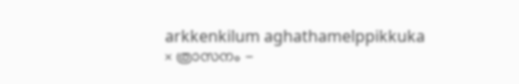arkkenkilum aghathamelppikkuka
× ത്രാസനം -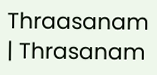Thraasanam | Thrasanam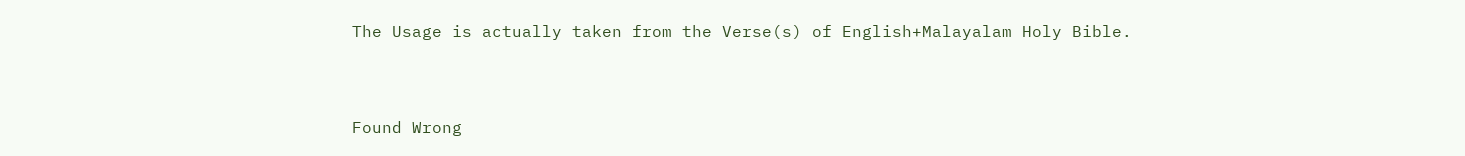The Usage is actually taken from the Verse(s) of English+Malayalam Holy Bible.


Found Wrong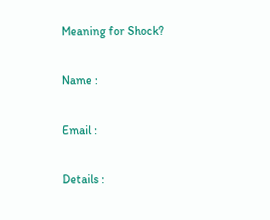Meaning for Shock?

Name :

Email :

Details :